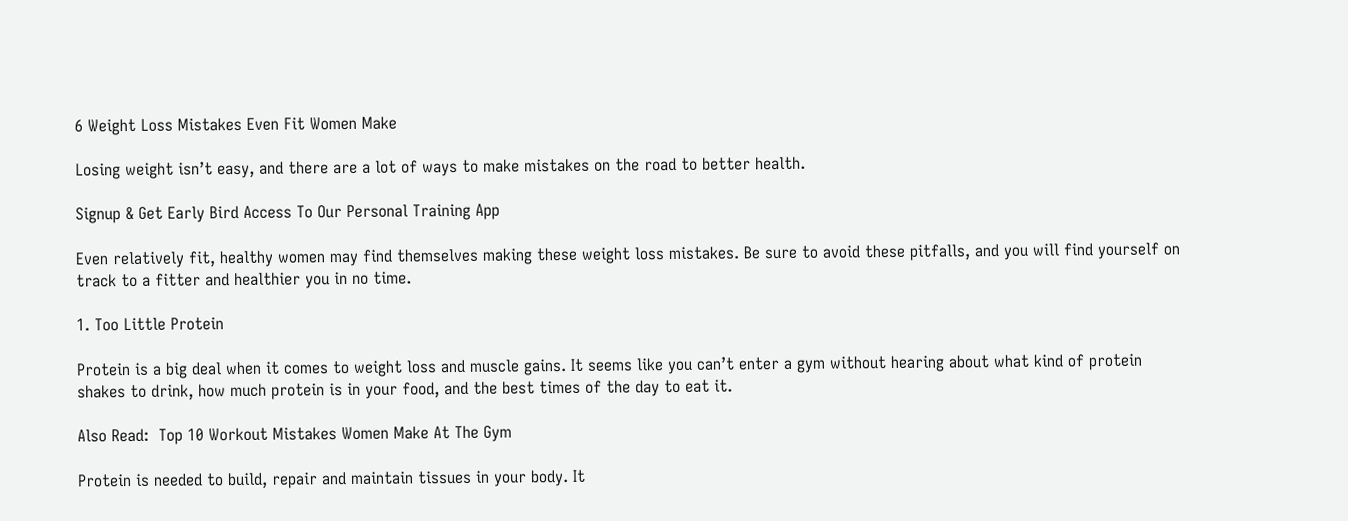6 Weight Loss Mistakes Even Fit Women Make

Losing weight isn’t easy, and there are a lot of ways to make mistakes on the road to better health.

Signup & Get Early Bird Access To Our Personal Training App

Even relatively fit, healthy women may find themselves making these weight loss mistakes. Be sure to avoid these pitfalls, and you will find yourself on track to a fitter and healthier you in no time.

1. Too Little Protein

Protein is a big deal when it comes to weight loss and muscle gains. It seems like you can’t enter a gym without hearing about what kind of protein shakes to drink, how much protein is in your food, and the best times of the day to eat it.

Also Read:  Top 10 Workout Mistakes Women Make At The Gym

Protein is needed to build, repair and maintain tissues in your body. It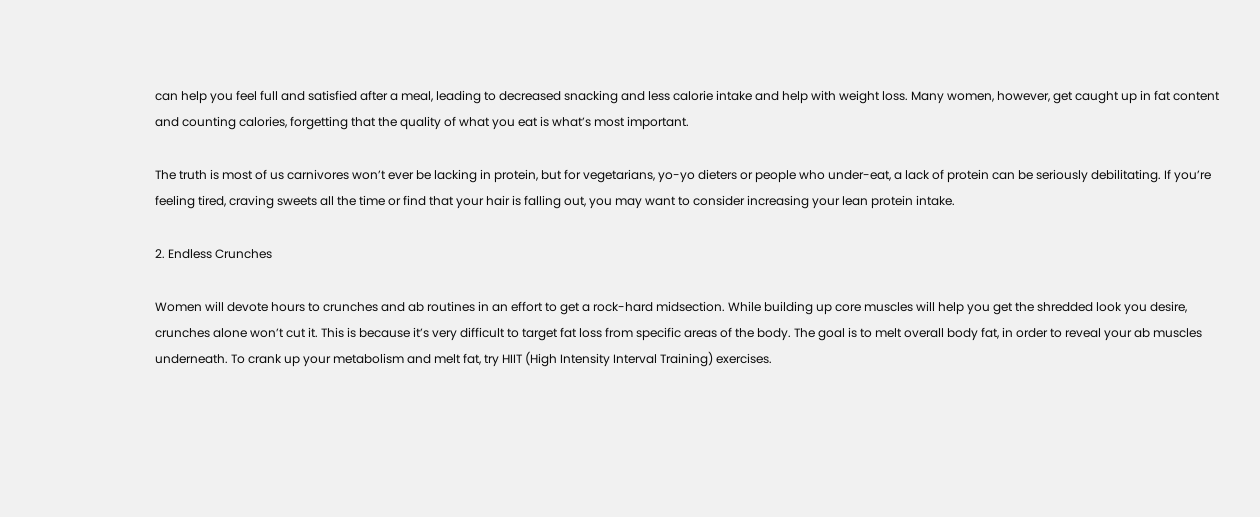can help you feel full and satisfied after a meal, leading to decreased snacking and less calorie intake and help with weight loss. Many women, however, get caught up in fat content and counting calories, forgetting that the quality of what you eat is what’s most important.

The truth is most of us carnivores won’t ever be lacking in protein, but for vegetarians, yo-yo dieters or people who under-eat, a lack of protein can be seriously debilitating. If you’re feeling tired, craving sweets all the time or find that your hair is falling out, you may want to consider increasing your lean protein intake.

2. Endless Crunches

Women will devote hours to crunches and ab routines in an effort to get a rock-hard midsection. While building up core muscles will help you get the shredded look you desire, crunches alone won’t cut it. This is because it’s very difficult to target fat loss from specific areas of the body. The goal is to melt overall body fat, in order to reveal your ab muscles underneath. To crank up your metabolism and melt fat, try HIIT (High Intensity Interval Training) exercises.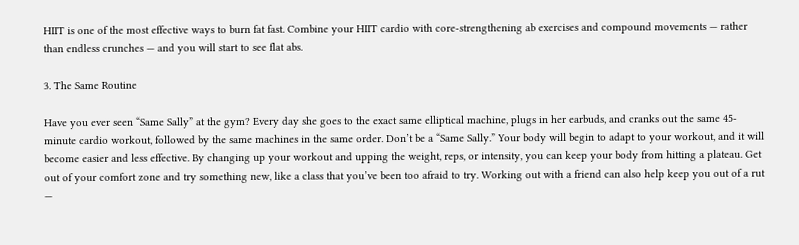HIIT is one of the most effective ways to burn fat fast. Combine your HIIT cardio with core-strengthening ab exercises and compound movements — rather than endless crunches — and you will start to see flat abs.

3. The Same Routine

Have you ever seen “Same Sally” at the gym? Every day she goes to the exact same elliptical machine, plugs in her earbuds, and cranks out the same 45-minute cardio workout, followed by the same machines in the same order. Don’t be a “Same Sally.” Your body will begin to adapt to your workout, and it will become easier and less effective. By changing up your workout and upping the weight, reps, or intensity, you can keep your body from hitting a plateau. Get out of your comfort zone and try something new, like a class that you’ve been too afraid to try. Working out with a friend can also help keep you out of a rut —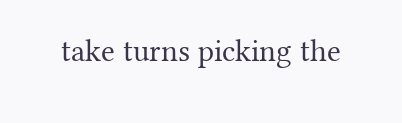take turns picking the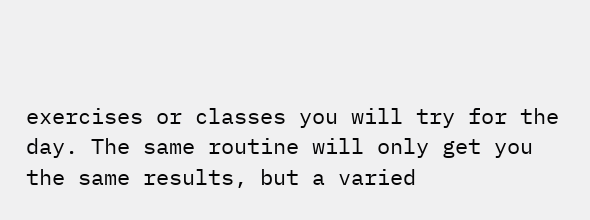exercises or classes you will try for the day. The same routine will only get you the same results, but a varied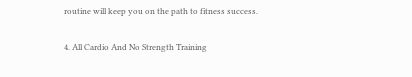routine will keep you on the path to fitness success.

4. All Cardio And No Strength Training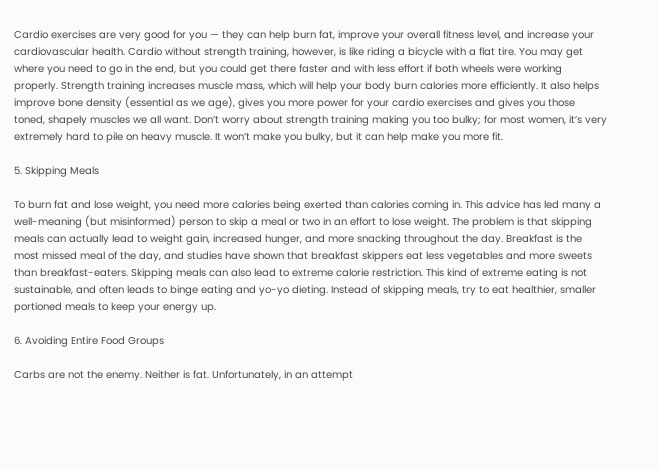Cardio exercises are very good for you — they can help burn fat, improve your overall fitness level, and increase your cardiovascular health. Cardio without strength training, however, is like riding a bicycle with a flat tire. You may get where you need to go in the end, but you could get there faster and with less effort if both wheels were working properly. Strength training increases muscle mass, which will help your body burn calories more efficiently. It also helps improve bone density (essential as we age), gives you more power for your cardio exercises and gives you those toned, shapely muscles we all want. Don’t worry about strength training making you too bulky; for most women, it’s very extremely hard to pile on heavy muscle. It won’t make you bulky, but it can help make you more fit.

5. Skipping Meals

To burn fat and lose weight, you need more calories being exerted than calories coming in. This advice has led many a well-meaning (but misinformed) person to skip a meal or two in an effort to lose weight. The problem is that skipping meals can actually lead to weight gain, increased hunger, and more snacking throughout the day. Breakfast is the most missed meal of the day, and studies have shown that breakfast skippers eat less vegetables and more sweets than breakfast-eaters. Skipping meals can also lead to extreme calorie restriction. This kind of extreme eating is not sustainable, and often leads to binge eating and yo-yo dieting. Instead of skipping meals, try to eat healthier, smaller portioned meals to keep your energy up.

6. Avoiding Entire Food Groups

Carbs are not the enemy. Neither is fat. Unfortunately, in an attempt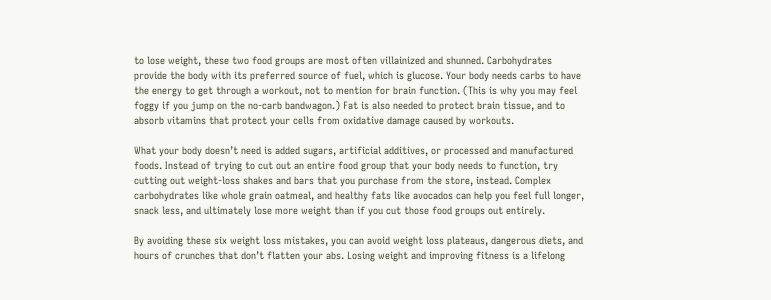to lose weight, these two food groups are most often villainized and shunned. Carbohydrates provide the body with its preferred source of fuel, which is glucose. Your body needs carbs to have the energy to get through a workout, not to mention for brain function. (This is why you may feel foggy if you jump on the no-carb bandwagon.) Fat is also needed to protect brain tissue, and to absorb vitamins that protect your cells from oxidative damage caused by workouts.

What your body doesn’t need is added sugars, artificial additives, or processed and manufactured foods. Instead of trying to cut out an entire food group that your body needs to function, try cutting out weight-loss shakes and bars that you purchase from the store, instead. Complex carbohydrates like whole grain oatmeal, and healthy fats like avocados can help you feel full longer, snack less, and ultimately lose more weight than if you cut those food groups out entirely.

By avoiding these six weight loss mistakes, you can avoid weight loss plateaus, dangerous diets, and hours of crunches that don’t flatten your abs. Losing weight and improving fitness is a lifelong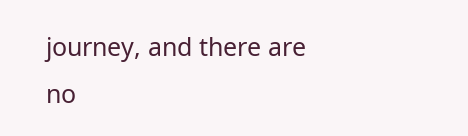journey, and there are no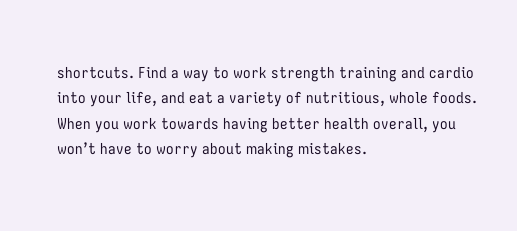shortcuts. Find a way to work strength training and cardio into your life, and eat a variety of nutritious, whole foods. When you work towards having better health overall, you won’t have to worry about making mistakes.